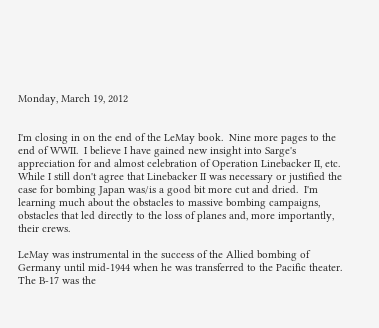Monday, March 19, 2012


I'm closing in on the end of the LeMay book.  Nine more pages to the end of WWII.  I believe I have gained new insight into Sarge's appreciation for and almost celebration of Operation Linebacker II, etc.  While I still don't agree that Linebacker II was necessary or justified the case for bombing Japan was/is a good bit more cut and dried.  I'm learning much about the obstacles to massive bombing campaigns, obstacles that led directly to the loss of planes and, more importantly, their crews.

LeMay was instrumental in the success of the Allied bombing of Germany until mid-1944 when he was transferred to the Pacific theater.  The B-17 was the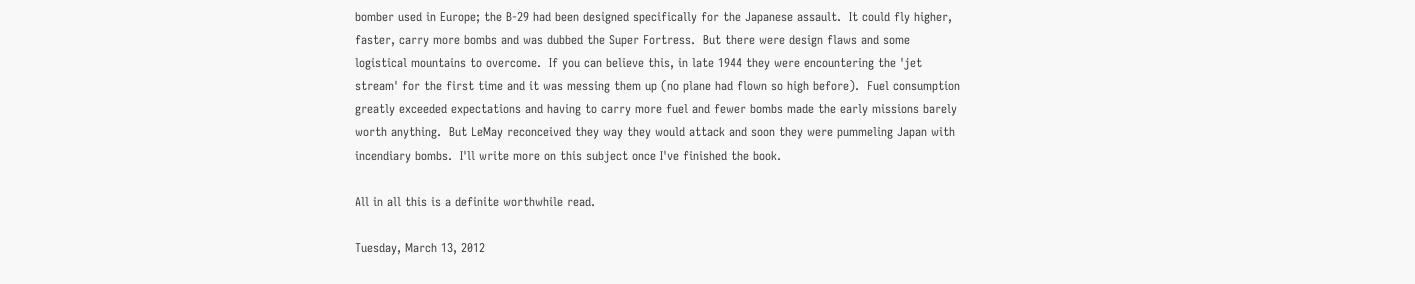bomber used in Europe; the B-29 had been designed specifically for the Japanese assault.  It could fly higher, faster, carry more bombs and was dubbed the Super Fortress.  But there were design flaws and some logistical mountains to overcome.  If you can believe this, in late 1944 they were encountering the 'jet stream' for the first time and it was messing them up (no plane had flown so high before).  Fuel consumption greatly exceeded expectations and having to carry more fuel and fewer bombs made the early missions barely worth anything.  But LeMay reconceived they way they would attack and soon they were pummeling Japan with incendiary bombs.  I'll write more on this subject once I've finished the book.

All in all this is a definite worthwhile read.

Tuesday, March 13, 2012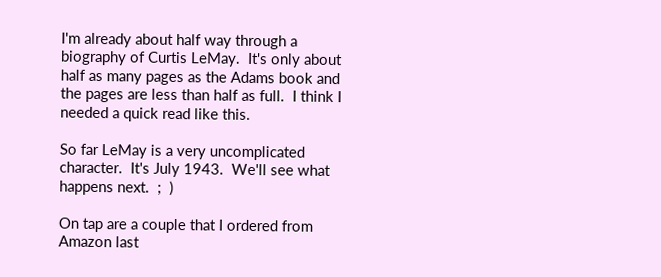I'm already about half way through a biography of Curtis LeMay.  It's only about half as many pages as the Adams book and the pages are less than half as full.  I think I needed a quick read like this.

So far LeMay is a very uncomplicated character.  It's July 1943.  We'll see what happens next.  ;  )

On tap are a couple that I ordered from Amazon last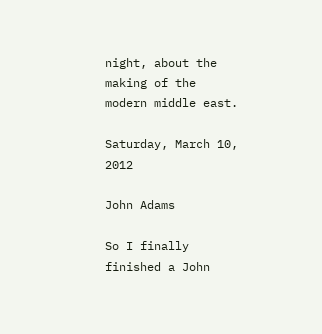night, about the making of the modern middle east.

Saturday, March 10, 2012

John Adams

So I finally finished a John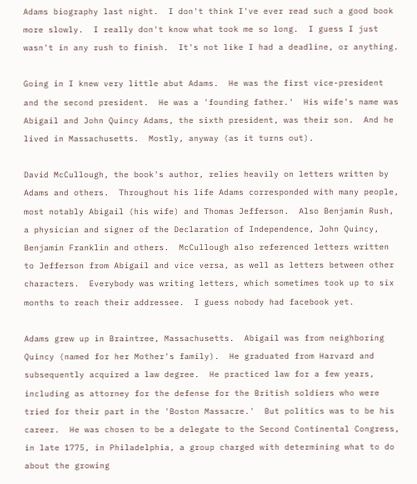Adams biography last night.  I don't think I've ever read such a good book more slowly.  I really don't know what took me so long.  I guess I just wasn't in any rush to finish.  It's not like I had a deadline, or anything.

Going in I knew very little abut Adams.  He was the first vice-president and the second president.  He was a 'founding father.'  His wife's name was Abigail and John Quincy Adams, the sixth president, was their son.  And he lived in Massachusetts.  Mostly, anyway (as it turns out).

David McCullough, the book's author, relies heavily on letters written by Adams and others.  Throughout his life Adams corresponded with many people, most notably Abigail (his wife) and Thomas Jefferson.  Also Benjamin Rush, a physician and signer of the Declaration of Independence, John Quincy, Benjamin Franklin and others.  McCullough also referenced letters written to Jefferson from Abigail and vice versa, as well as letters between other characters.  Everybody was writing letters, which sometimes took up to six months to reach their addressee.  I guess nobody had facebook yet.

Adams grew up in Braintree, Massachusetts.  Abigail was from neighboring Quincy (named for her Mother's family).  He graduated from Harvard and subsequently acquired a law degree.  He practiced law for a few years, including as attorney for the defense for the British soldiers who were tried for their part in the 'Boston Massacre.'  But politics was to be his career.  He was chosen to be a delegate to the Second Continental Congress, in late 1775, in Philadelphia, a group charged with determining what to do about the growing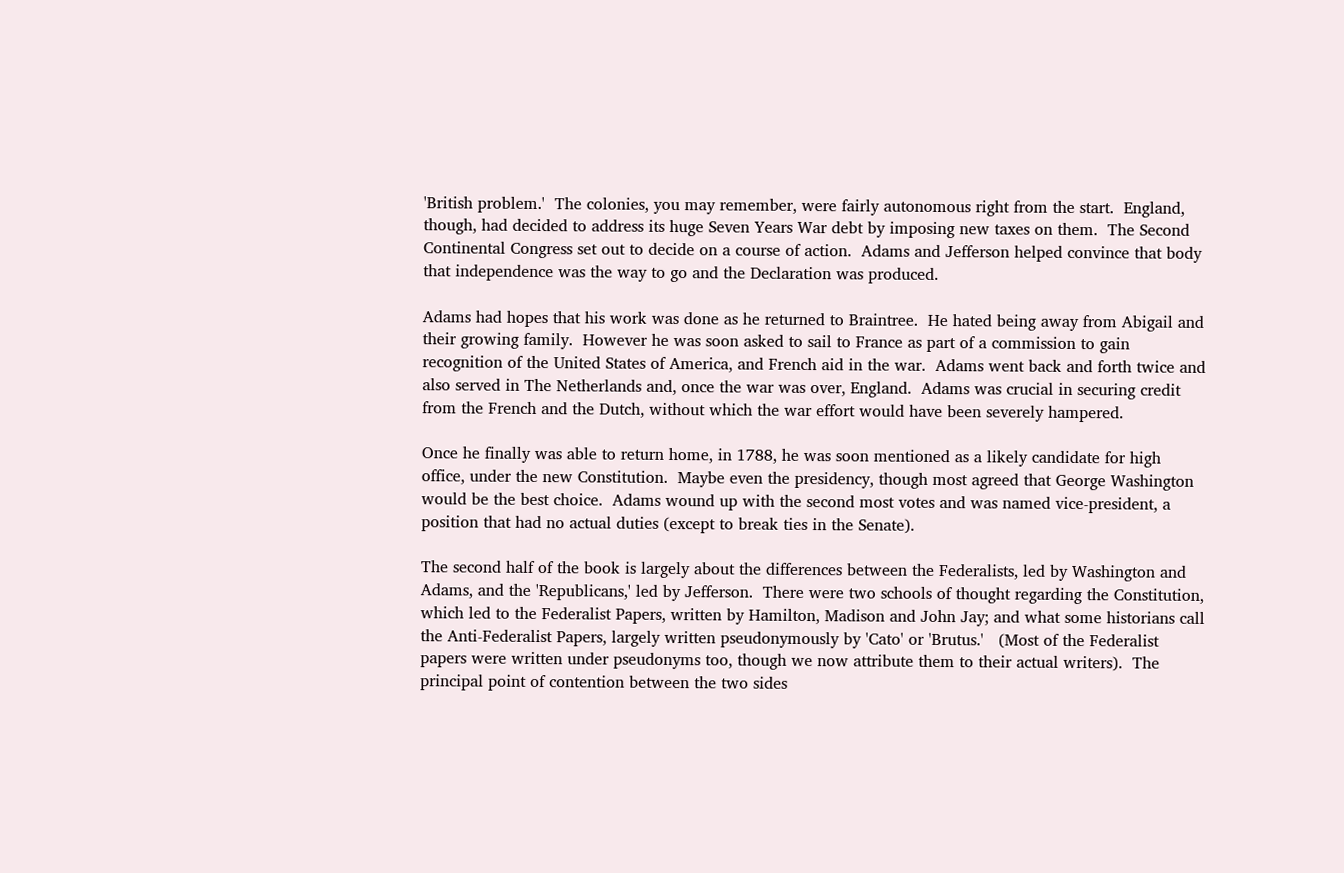'British problem.'  The colonies, you may remember, were fairly autonomous right from the start.  England, though, had decided to address its huge Seven Years War debt by imposing new taxes on them.  The Second Continental Congress set out to decide on a course of action.  Adams and Jefferson helped convince that body that independence was the way to go and the Declaration was produced.

Adams had hopes that his work was done as he returned to Braintree.  He hated being away from Abigail and their growing family.  However he was soon asked to sail to France as part of a commission to gain recognition of the United States of America, and French aid in the war.  Adams went back and forth twice and also served in The Netherlands and, once the war was over, England.  Adams was crucial in securing credit from the French and the Dutch, without which the war effort would have been severely hampered.

Once he finally was able to return home, in 1788, he was soon mentioned as a likely candidate for high office, under the new Constitution.  Maybe even the presidency, though most agreed that George Washington would be the best choice.  Adams wound up with the second most votes and was named vice-president, a position that had no actual duties (except to break ties in the Senate).

The second half of the book is largely about the differences between the Federalists, led by Washington and Adams, and the 'Republicans,' led by Jefferson.  There were two schools of thought regarding the Constitution, which led to the Federalist Papers, written by Hamilton, Madison and John Jay; and what some historians call the Anti-Federalist Papers, largely written pseudonymously by 'Cato' or 'Brutus.'   (Most of the Federalist papers were written under pseudonyms too, though we now attribute them to their actual writers).  The principal point of contention between the two sides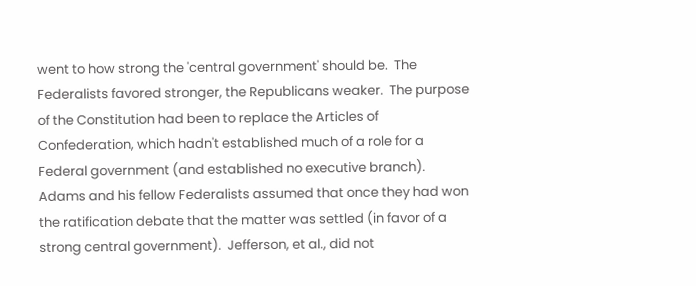went to how strong the 'central government' should be.  The Federalists favored stronger, the Republicans weaker.  The purpose of the Constitution had been to replace the Articles of Confederation, which hadn't established much of a role for a Federal government (and established no executive branch).  Adams and his fellow Federalists assumed that once they had won the ratification debate that the matter was settled (in favor of a strong central government).  Jefferson, et al., did not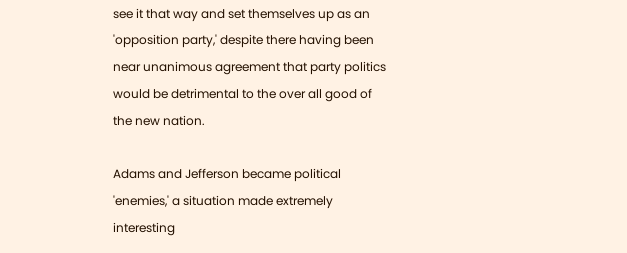see it that way and set themselves up as an 'opposition party,' despite there having been near unanimous agreement that party politics would be detrimental to the over all good of the new nation.

Adams and Jefferson became political 'enemies,' a situation made extremely interesting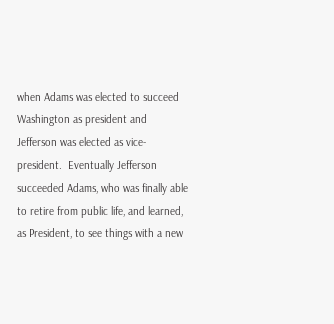when Adams was elected to succeed Washington as president and Jefferson was elected as vice-president.  Eventually Jefferson succeeded Adams, who was finally able to retire from public life, and learned, as President, to see things with a new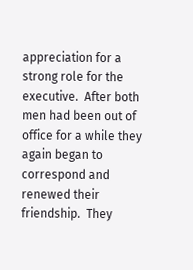appreciation for a strong role for the executive.  After both men had been out of office for a while they again began to correspond and renewed their friendship.  They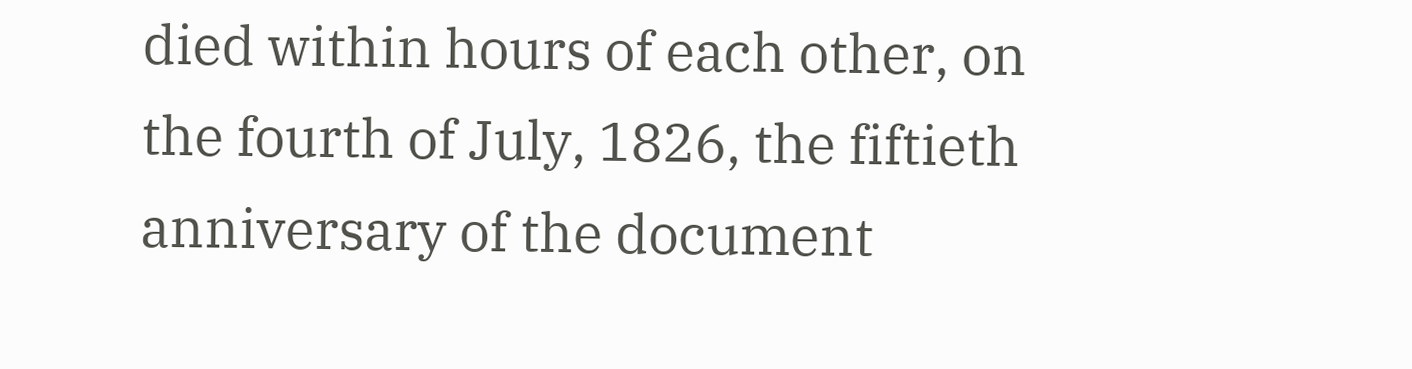died within hours of each other, on the fourth of July, 1826, the fiftieth anniversary of the document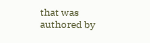that was authored by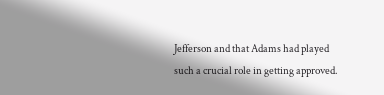Jefferson and that Adams had played such a crucial role in getting approved.